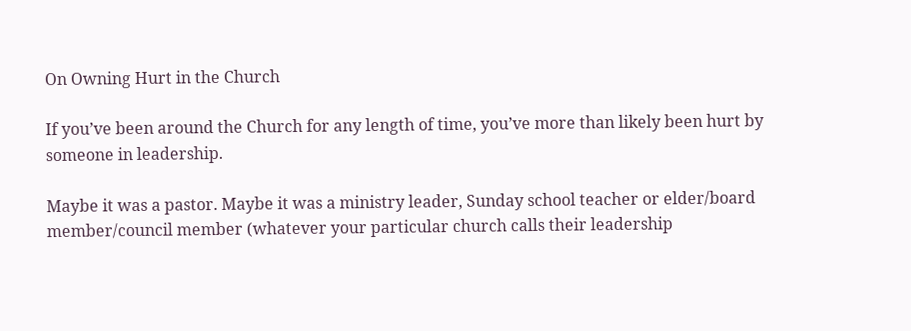On Owning Hurt in the Church

If you’ve been around the Church for any length of time, you’ve more than likely been hurt by someone in leadership.

Maybe it was a pastor. Maybe it was a ministry leader, Sunday school teacher or elder/board member/council member (whatever your particular church calls their leadership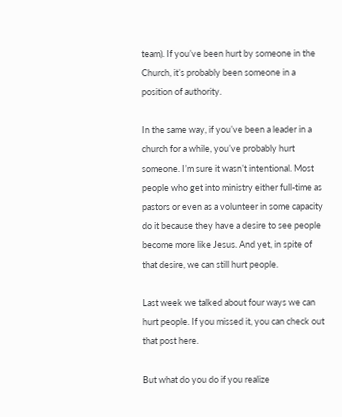team). If you’ve been hurt by someone in the Church, it’s probably been someone in a position of authority.

In the same way, if you’ve been a leader in a church for a while, you’ve probably hurt someone. I’m sure it wasn’t intentional. Most people who get into ministry either full-time as pastors or even as a volunteer in some capacity do it because they have a desire to see people become more like Jesus. And yet, in spite of that desire, we can still hurt people.

Last week we talked about four ways we can hurt people. If you missed it, you can check out that post here.

But what do you do if you realize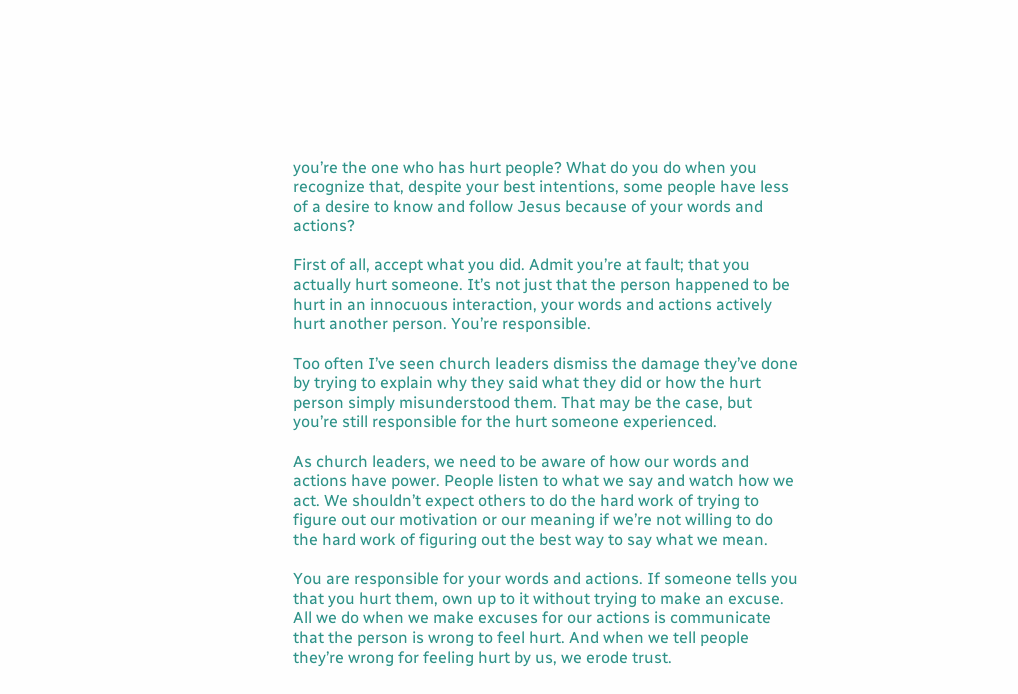you’re the one who has hurt people? What do you do when you recognize that, despite your best intentions, some people have less of a desire to know and follow Jesus because of your words and actions?

First of all, accept what you did. Admit you’re at fault; that you actually hurt someone. It’s not just that the person happened to be hurt in an innocuous interaction, your words and actions actively hurt another person. You’re responsible.

Too often I’ve seen church leaders dismiss the damage they’ve done by trying to explain why they said what they did or how the hurt person simply misunderstood them. That may be the case, but you’re still responsible for the hurt someone experienced.

As church leaders, we need to be aware of how our words and actions have power. People listen to what we say and watch how we act. We shouldn’t expect others to do the hard work of trying to figure out our motivation or our meaning if we’re not willing to do the hard work of figuring out the best way to say what we mean.

You are responsible for your words and actions. If someone tells you that you hurt them, own up to it without trying to make an excuse. All we do when we make excuses for our actions is communicate that the person is wrong to feel hurt. And when we tell people they’re wrong for feeling hurt by us, we erode trust.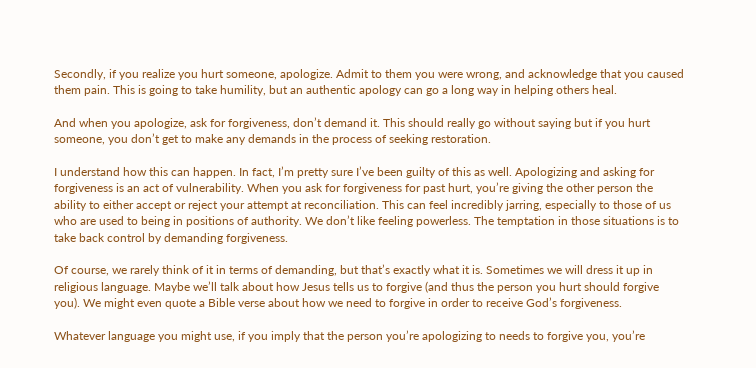Secondly, if you realize you hurt someone, apologize. Admit to them you were wrong, and acknowledge that you caused them pain. This is going to take humility, but an authentic apology can go a long way in helping others heal.

And when you apologize, ask for forgiveness, don’t demand it. This should really go without saying but if you hurt someone, you don’t get to make any demands in the process of seeking restoration.

I understand how this can happen. In fact, I’m pretty sure I’ve been guilty of this as well. Apologizing and asking for forgiveness is an act of vulnerability. When you ask for forgiveness for past hurt, you’re giving the other person the ability to either accept or reject your attempt at reconciliation. This can feel incredibly jarring, especially to those of us who are used to being in positions of authority. We don’t like feeling powerless. The temptation in those situations is to take back control by demanding forgiveness.

Of course, we rarely think of it in terms of demanding, but that’s exactly what it is. Sometimes we will dress it up in religious language. Maybe we’ll talk about how Jesus tells us to forgive (and thus the person you hurt should forgive you). We might even quote a Bible verse about how we need to forgive in order to receive God’s forgiveness.

Whatever language you might use, if you imply that the person you’re apologizing to needs to forgive you, you’re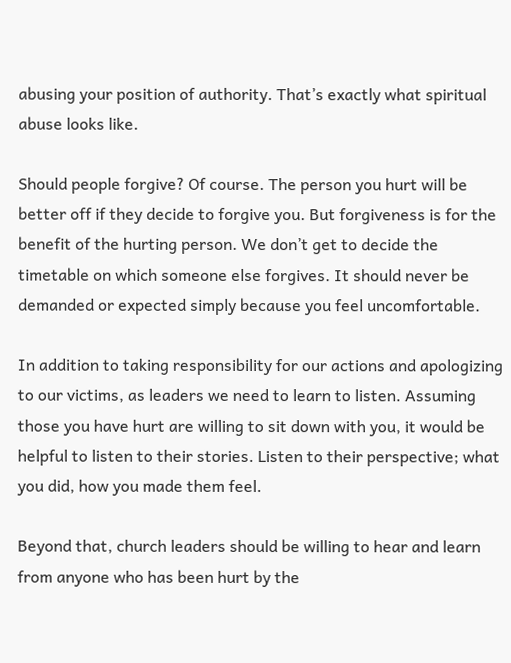abusing your position of authority. That’s exactly what spiritual abuse looks like.

Should people forgive? Of course. The person you hurt will be better off if they decide to forgive you. But forgiveness is for the benefit of the hurting person. We don’t get to decide the timetable on which someone else forgives. It should never be demanded or expected simply because you feel uncomfortable.

In addition to taking responsibility for our actions and apologizing to our victims, as leaders we need to learn to listen. Assuming those you have hurt are willing to sit down with you, it would be helpful to listen to their stories. Listen to their perspective; what you did, how you made them feel.

Beyond that, church leaders should be willing to hear and learn from anyone who has been hurt by the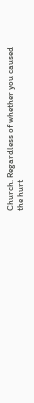Church. Regardless of whether you caused the hurt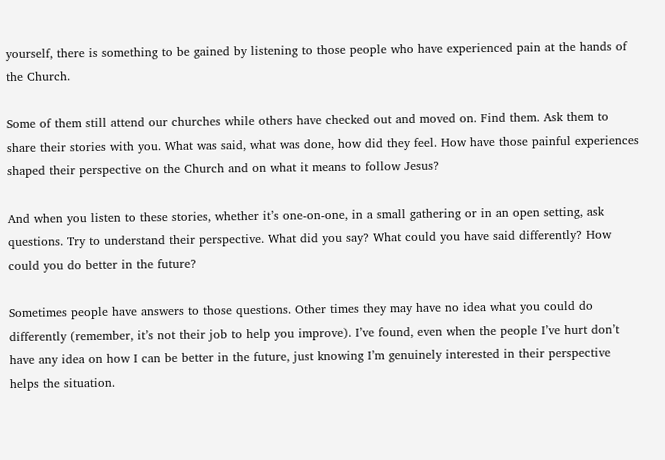yourself, there is something to be gained by listening to those people who have experienced pain at the hands of the Church.

Some of them still attend our churches while others have checked out and moved on. Find them. Ask them to share their stories with you. What was said, what was done, how did they feel. How have those painful experiences shaped their perspective on the Church and on what it means to follow Jesus?

And when you listen to these stories, whether it’s one-on-one, in a small gathering or in an open setting, ask questions. Try to understand their perspective. What did you say? What could you have said differently? How could you do better in the future?

Sometimes people have answers to those questions. Other times they may have no idea what you could do differently (remember, it’s not their job to help you improve). I’ve found, even when the people I’ve hurt don’t have any idea on how I can be better in the future, just knowing I’m genuinely interested in their perspective helps the situation.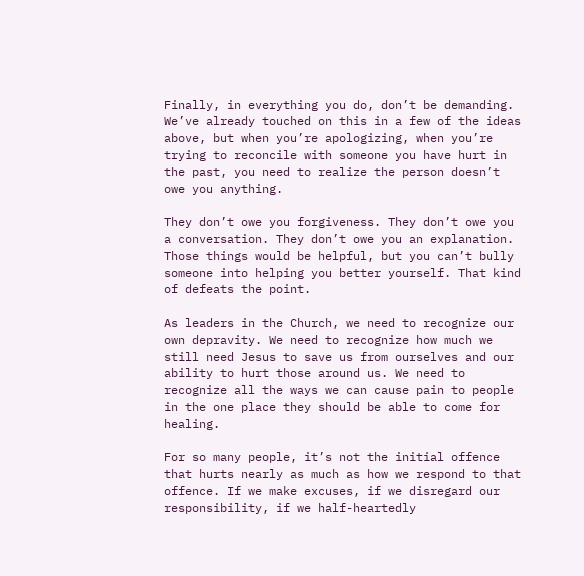Finally, in everything you do, don’t be demanding. We’ve already touched on this in a few of the ideas above, but when you’re apologizing, when you’re trying to reconcile with someone you have hurt in the past, you need to realize the person doesn’t owe you anything.

They don’t owe you forgiveness. They don’t owe you a conversation. They don’t owe you an explanation. Those things would be helpful, but you can’t bully someone into helping you better yourself. That kind of defeats the point.

As leaders in the Church, we need to recognize our own depravity. We need to recognize how much we still need Jesus to save us from ourselves and our ability to hurt those around us. We need to recognize all the ways we can cause pain to people in the one place they should be able to come for healing.

For so many people, it’s not the initial offence that hurts nearly as much as how we respond to that offence. If we make excuses, if we disregard our responsibility, if we half-heartedly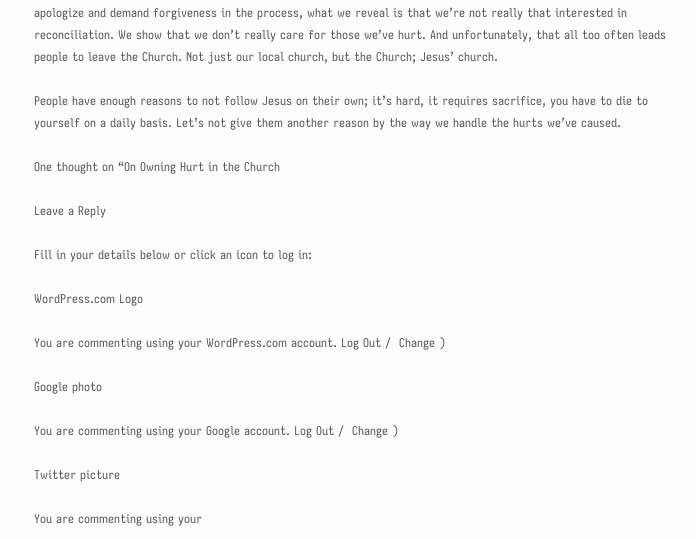apologize and demand forgiveness in the process, what we reveal is that we’re not really that interested in reconciliation. We show that we don’t really care for those we’ve hurt. And unfortunately, that all too often leads people to leave the Church. Not just our local church, but the Church; Jesus’ church.

People have enough reasons to not follow Jesus on their own; it’s hard, it requires sacrifice, you have to die to yourself on a daily basis. Let’s not give them another reason by the way we handle the hurts we’ve caused.

One thought on “On Owning Hurt in the Church

Leave a Reply

Fill in your details below or click an icon to log in:

WordPress.com Logo

You are commenting using your WordPress.com account. Log Out /  Change )

Google photo

You are commenting using your Google account. Log Out /  Change )

Twitter picture

You are commenting using your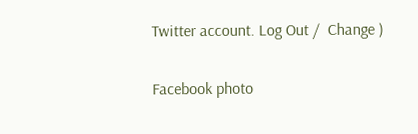Twitter account. Log Out /  Change )

Facebook photo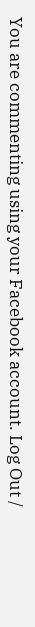You are commenting using your Facebook account. Log Out /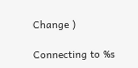Change )

Connecting to %s